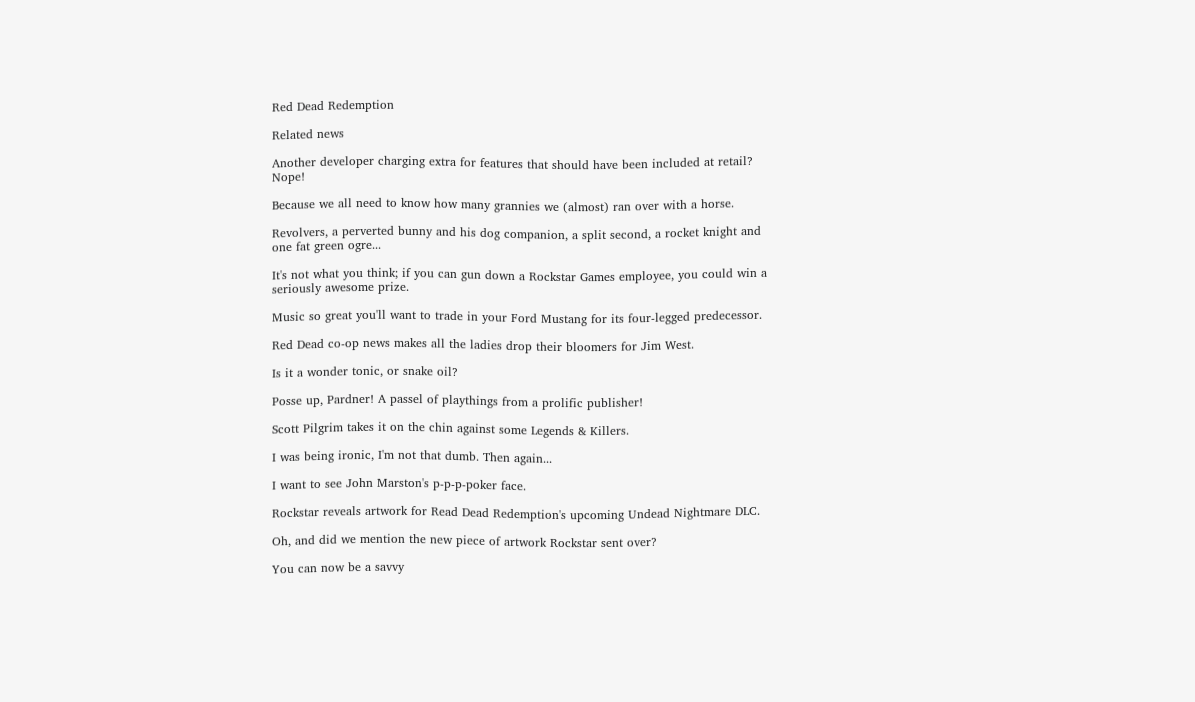Red Dead Redemption

Related news

Another developer charging extra for features that should have been included at retail? Nope!

Because we all need to know how many grannies we (almost) ran over with a horse.

Revolvers, a perverted bunny and his dog companion, a split second, a rocket knight and one fat green ogre...

It's not what you think; if you can gun down a Rockstar Games employee, you could win a seriously awesome prize.

Music so great you'll want to trade in your Ford Mustang for its four-legged predecessor.

Red Dead co-op news makes all the ladies drop their bloomers for Jim West.

Is it a wonder tonic, or snake oil?

Posse up, Pardner! A passel of playthings from a prolific publisher!

Scott Pilgrim takes it on the chin against some Legends & Killers.

I was being ironic, I'm not that dumb. Then again...

I want to see John Marston's p-p-p-poker face.

Rockstar reveals artwork for Read Dead Redemption's upcoming Undead Nightmare DLC.

Oh, and did we mention the new piece of artwork Rockstar sent over?

You can now be a savvy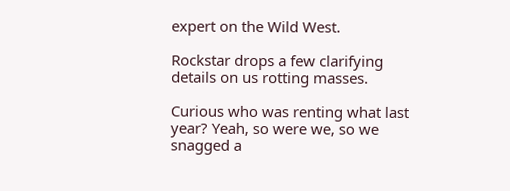expert on the Wild West.

Rockstar drops a few clarifying details on us rotting masses.

Curious who was renting what last year? Yeah, so were we, so we snagged a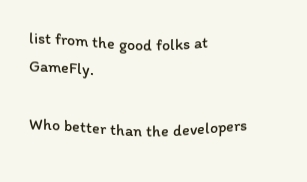list from the good folks at GameFly.

Who better than the developers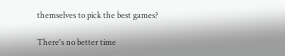themselves to pick the best games?

There's no better time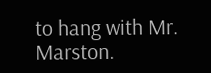to hang with Mr. Marston.